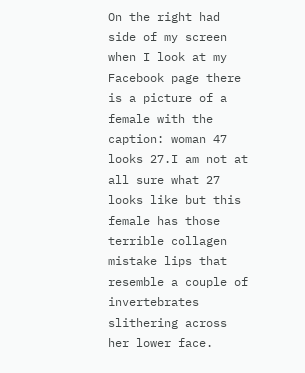On the right had side of my screen when I look at my Facebook page there is a picture of a female with the caption: woman 47 looks 27.I am not at all sure what 27 looks like but this female has those terrible collagen mistake lips that resemble a couple of invertebrates slithering across her lower face.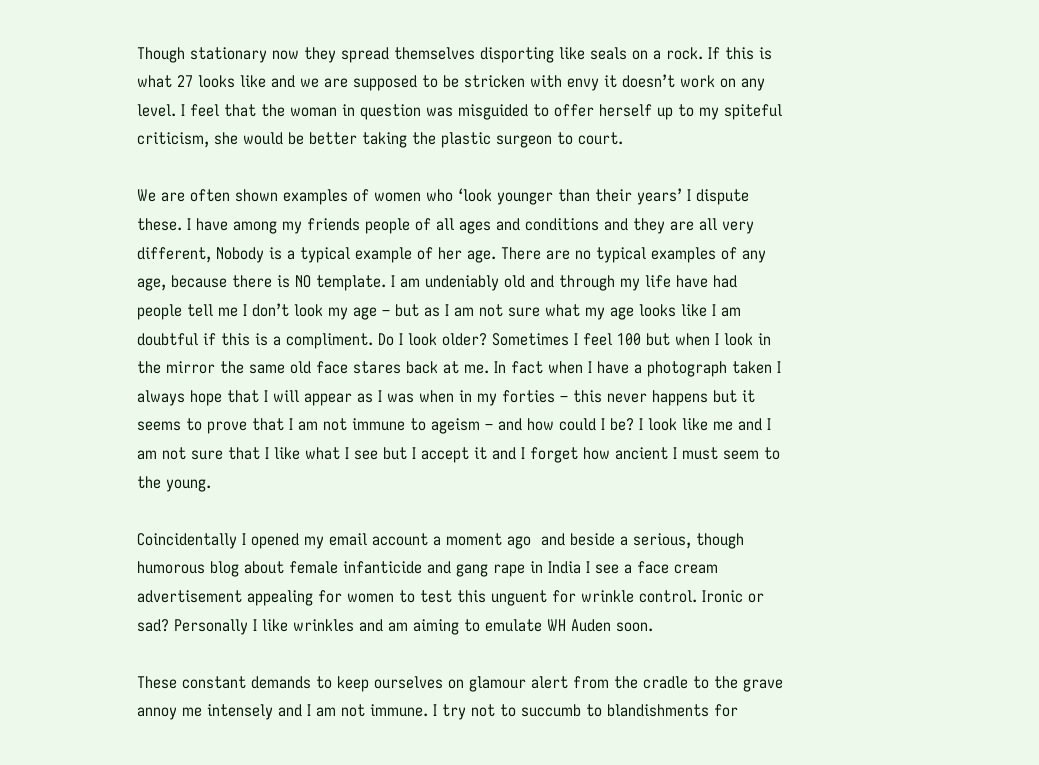Though stationary now they spread themselves disporting like seals on a rock. If this is what 27 looks like and we are supposed to be stricken with envy it doesn’t work on any level. I feel that the woman in question was misguided to offer herself up to my spiteful criticism, she would be better taking the plastic surgeon to court.

We are often shown examples of women who ‘look younger than their years’ I dispute these. I have among my friends people of all ages and conditions and they are all very different, Nobody is a typical example of her age. There are no typical examples of any age, because there is NO template. I am undeniably old and through my life have had people tell me I don’t look my age – but as I am not sure what my age looks like I am doubtful if this is a compliment. Do I look older? Sometimes I feel 100 but when I look in the mirror the same old face stares back at me. In fact when I have a photograph taken I always hope that I will appear as I was when in my forties – this never happens but it seems to prove that I am not immune to ageism – and how could I be? I look like me and I am not sure that I like what I see but I accept it and I forget how ancient I must seem to the young.

Coincidentally I opened my email account a moment ago  and beside a serious, though humorous blog about female infanticide and gang rape in India I see a face cream advertisement appealing for women to test this unguent for wrinkle control. Ironic or sad? Personally I like wrinkles and am aiming to emulate WH Auden soon.

These constant demands to keep ourselves on glamour alert from the cradle to the grave annoy me intensely and I am not immune. I try not to succumb to blandishments for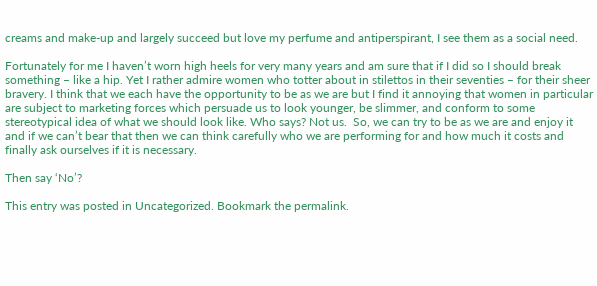creams and make-up and largely succeed but love my perfume and antiperspirant, I see them as a social need.

Fortunately for me I haven’t worn high heels for very many years and am sure that if I did so I should break something – like a hip. Yet I rather admire women who totter about in stilettos in their seventies – for their sheer bravery. I think that we each have the opportunity to be as we are but I find it annoying that women in particular are subject to marketing forces which persuade us to look younger, be slimmer, and conform to some stereotypical idea of what we should look like. Who says? Not us.  So, we can try to be as we are and enjoy it and if we can’t bear that then we can think carefully who we are performing for and how much it costs and finally ask ourselves if it is necessary.

Then say ‘No’?

This entry was posted in Uncategorized. Bookmark the permalink.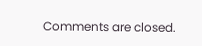Comments are closed.